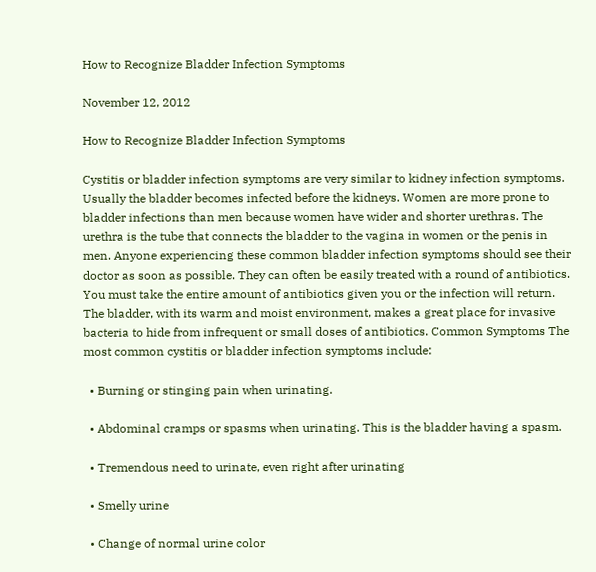How to Recognize Bladder Infection Symptoms

November 12, 2012

How to Recognize Bladder Infection Symptoms

Cystitis or bladder infection symptoms are very similar to kidney infection symptoms. Usually the bladder becomes infected before the kidneys. Women are more prone to bladder infections than men because women have wider and shorter urethras. The urethra is the tube that connects the bladder to the vagina in women or the penis in men. Anyone experiencing these common bladder infection symptoms should see their doctor as soon as possible. They can often be easily treated with a round of antibiotics. You must take the entire amount of antibiotics given you or the infection will return. The bladder, with its warm and moist environment, makes a great place for invasive bacteria to hide from infrequent or small doses of antibiotics. Common Symptoms The most common cystitis or bladder infection symptoms include:

  • Burning or stinging pain when urinating.

  • Abdominal cramps or spasms when urinating. This is the bladder having a spasm.

  • Tremendous need to urinate, even right after urinating

  • Smelly urine

  • Change of normal urine color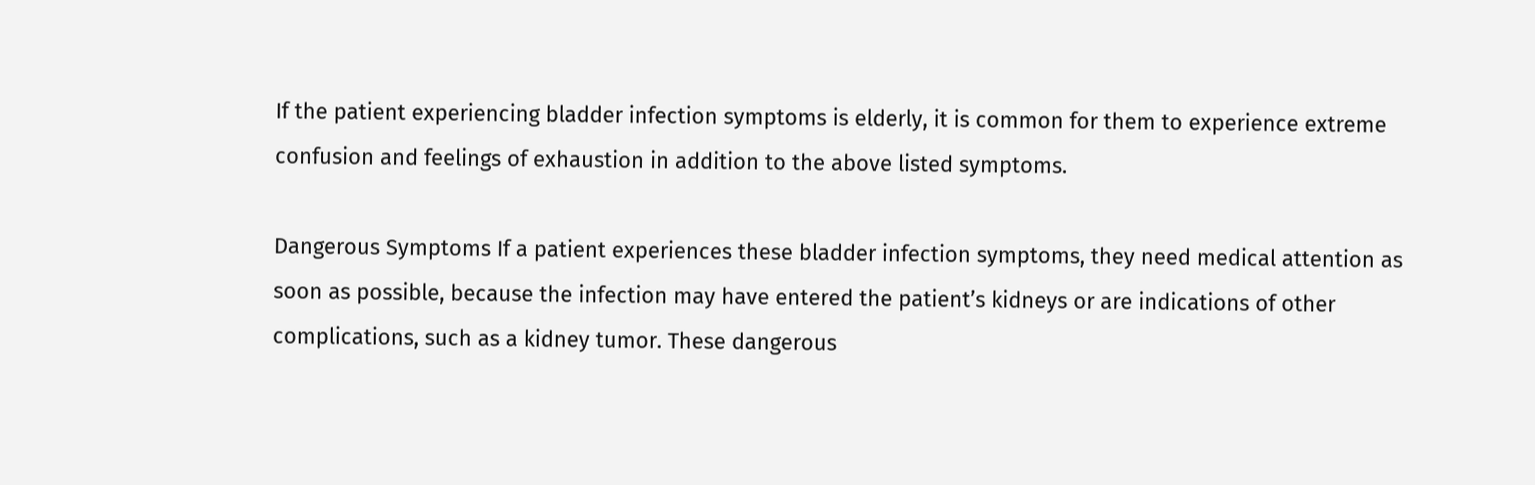If the patient experiencing bladder infection symptoms is elderly, it is common for them to experience extreme confusion and feelings of exhaustion in addition to the above listed symptoms.

Dangerous Symptoms If a patient experiences these bladder infection symptoms, they need medical attention as soon as possible, because the infection may have entered the patient’s kidneys or are indications of other complications, such as a kidney tumor. These dangerous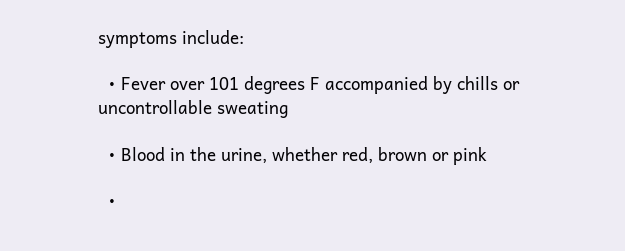symptoms include:

  • Fever over 101 degrees F accompanied by chills or uncontrollable sweating

  • Blood in the urine, whether red, brown or pink

  •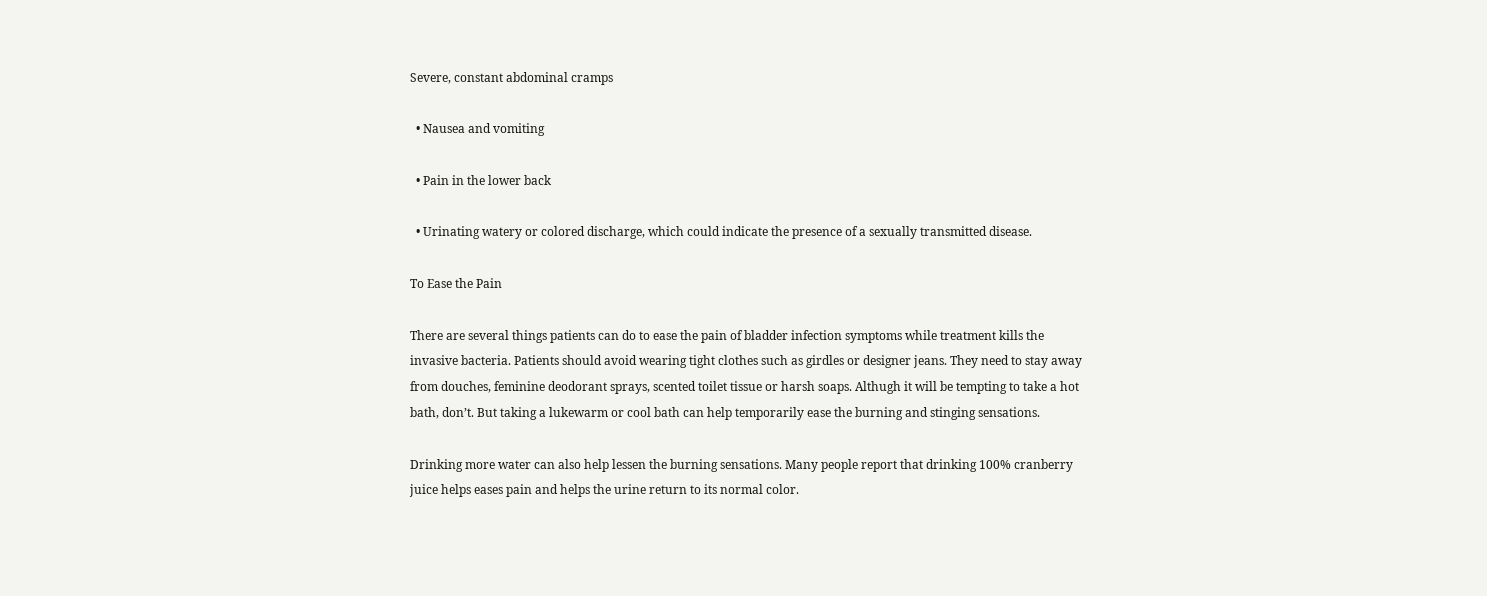Severe, constant abdominal cramps

  • Nausea and vomiting

  • Pain in the lower back

  • Urinating watery or colored discharge, which could indicate the presence of a sexually transmitted disease.

To Ease the Pain

There are several things patients can do to ease the pain of bladder infection symptoms while treatment kills the invasive bacteria. Patients should avoid wearing tight clothes such as girdles or designer jeans. They need to stay away from douches, feminine deodorant sprays, scented toilet tissue or harsh soaps. Althugh it will be tempting to take a hot bath, don’t. But taking a lukewarm or cool bath can help temporarily ease the burning and stinging sensations.

Drinking more water can also help lessen the burning sensations. Many people report that drinking 100% cranberry juice helps eases pain and helps the urine return to its normal color.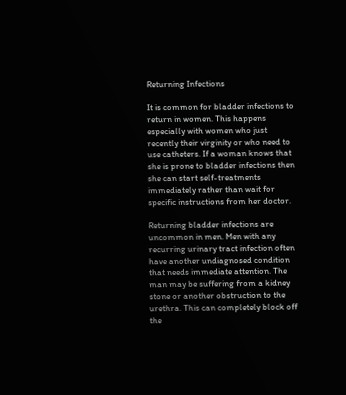Returning Infections

It is common for bladder infections to return in women. This happens especially with women who just recently their virginity or who need to use catheters. If a woman knows that she is prone to bladder infections then she can start self-treatments immediately rather than wait for specific instructions from her doctor.

Returning bladder infections are uncommon in men. Men with any recurring urinary tract infection often have another undiagnosed condition that needs immediate attention. The man may be suffering from a kidney stone or another obstruction to the urethra. This can completely block off the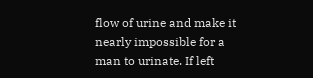flow of urine and make it nearly impossible for a man to urinate. If left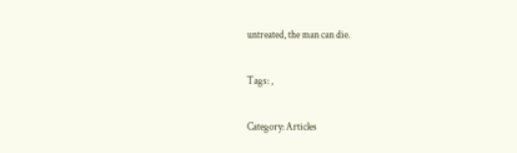untreated, the man can die.

Tags: ,

Category: Articles